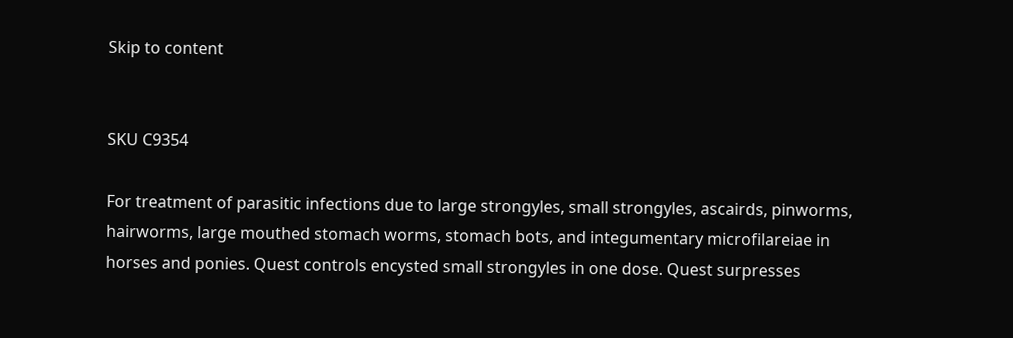Skip to content


SKU C9354

For treatment of parasitic infections due to large strongyles, small strongyles, ascairds, pinworms, hairworms, large mouthed stomach worms, stomach bots, and integumentary microfilareiae in horses and ponies. Quest controls encysted small strongyles in one dose. Quest surpresses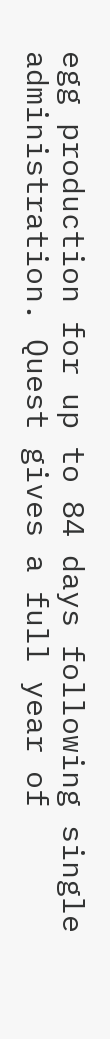egg production for up to 84 days following single administration. Quest gives a full year of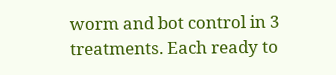worm and bot control in 3 treatments. Each ready to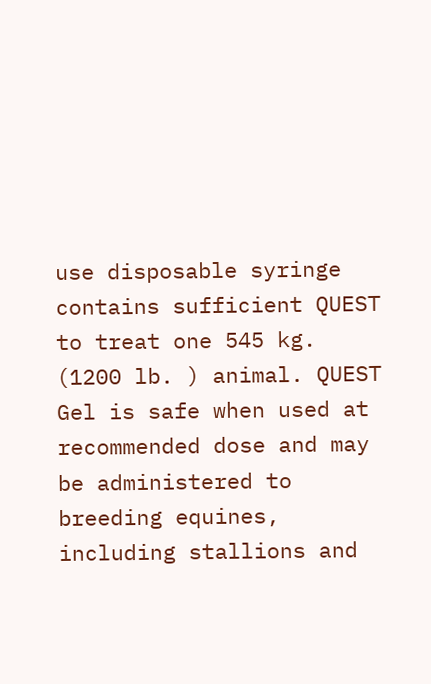use disposable syringe contains sufficient QUEST to treat one 545 kg. (1200 lb. ) animal. QUEST Gel is safe when used at recommended dose and may be administered to breeding equines, including stallions and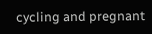cycling and pregnant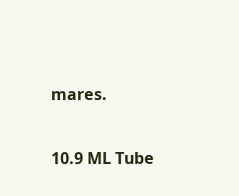mares.

10.9 ML Tube